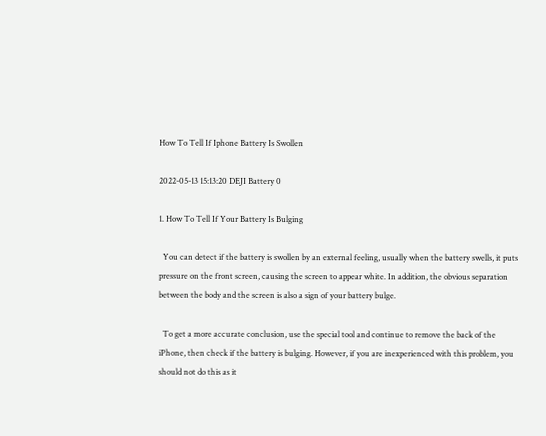How To Tell If Iphone Battery Is Swollen

2022-05-13 15:13:20 DEJI Battery 0

1. How To Tell If Your Battery Is Bulging

  You can detect if the battery is swollen by an external feeling, usually when the battery swells, it puts pressure on the front screen, causing the screen to appear white. In addition, the obvious separation between the body and the screen is also a sign of your battery bulge.

  To get a more accurate conclusion, use the special tool and continue to remove the back of the iPhone, then check if the battery is bulging. However, if you are inexperienced with this problem, you should not do this as it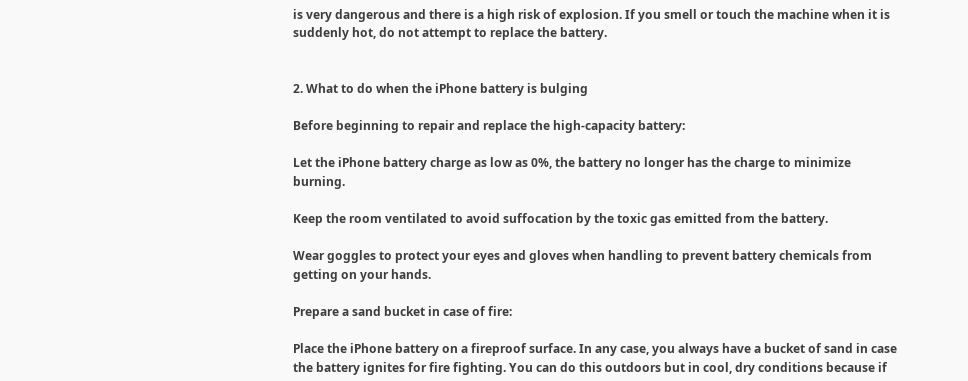is very dangerous and there is a high risk of explosion. If you smell or touch the machine when it is suddenly hot, do not attempt to replace the battery.


2. What to do when the iPhone battery is bulging

Before beginning to repair and replace the high-capacity battery:

Let the iPhone battery charge as low as 0%, the battery no longer has the charge to minimize burning.

Keep the room ventilated to avoid suffocation by the toxic gas emitted from the battery.

Wear goggles to protect your eyes and gloves when handling to prevent battery chemicals from getting on your hands.

Prepare a sand bucket in case of fire:

Place the iPhone battery on a fireproof surface. In any case, you always have a bucket of sand in case the battery ignites for fire fighting. You can do this outdoors but in cool, dry conditions because if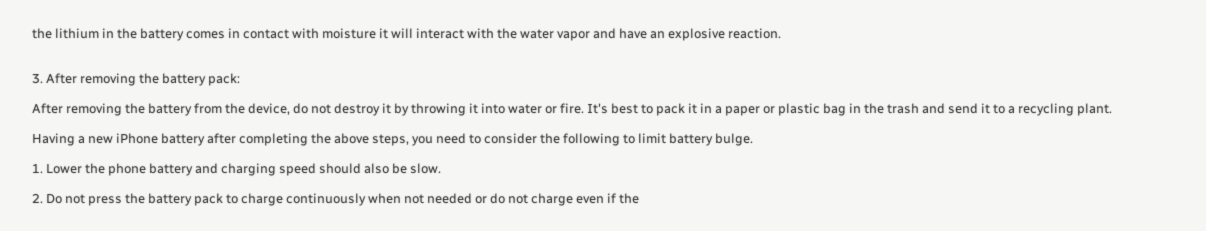the lithium in the battery comes in contact with moisture it will interact with the water vapor and have an explosive reaction.


3. After removing the battery pack:

After removing the battery from the device, do not destroy it by throwing it into water or fire. It's best to pack it in a paper or plastic bag in the trash and send it to a recycling plant.

Having a new iPhone battery after completing the above steps, you need to consider the following to limit battery bulge.

1. Lower the phone battery and charging speed should also be slow.

2. Do not press the battery pack to charge continuously when not needed or do not charge even if the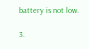battery is not low.

3.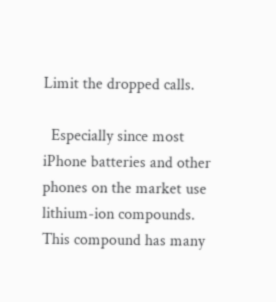Limit the dropped calls.

  Especially since most iPhone batteries and other phones on the market use lithium-ion compounds. This compound has many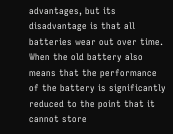advantages, but its disadvantage is that all batteries wear out over time. When the old battery also means that the performance of the battery is significantly reduced to the point that it cannot store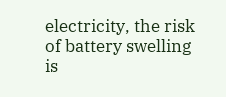electricity, the risk of battery swelling is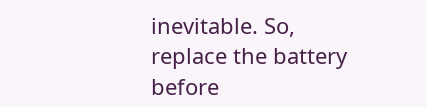inevitable. So, replace the battery before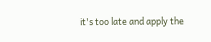it's too late and apply the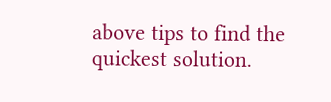above tips to find the quickest solution.